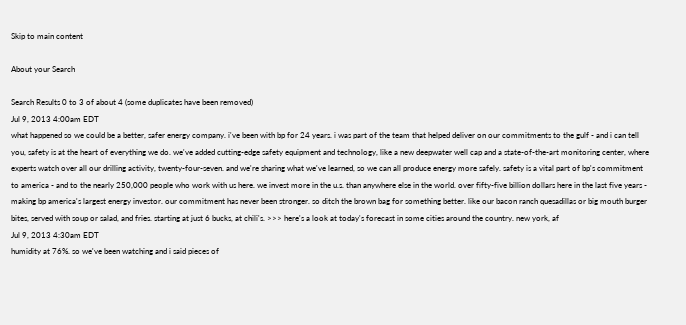Skip to main content

About your Search

Search Results 0 to 3 of about 4 (some duplicates have been removed)
Jul 9, 2013 4:00am EDT
what happened so we could be a better, safer energy company. i've been with bp for 24 years. i was part of the team that helped deliver on our commitments to the gulf - and i can tell you, safety is at the heart of everything we do. we've added cutting-edge safety equipment and technology, like a new deepwater well cap and a state-of-the-art monitoring center, where experts watch over all our drilling activity, twenty-four-seven. and we're sharing what we've learned, so we can all produce energy more safely. safety is a vital part of bp's commitment to america - and to the nearly 250,000 people who work with us here. we invest more in the u.s. than anywhere else in the world. over fifty-five billion dollars here in the last five years - making bp america's largest energy investor. our commitment has never been stronger. so ditch the brown bag for something better. like our bacon ranch quesadillas or big mouth burger bites, served with soup or salad, and fries. starting at just 6 bucks, at chili's. >>> here's a look at today's forecast in some cities around the country. new york, af
Jul 9, 2013 4:30am EDT
humidity at 76%. so we've been watching and i said pieces of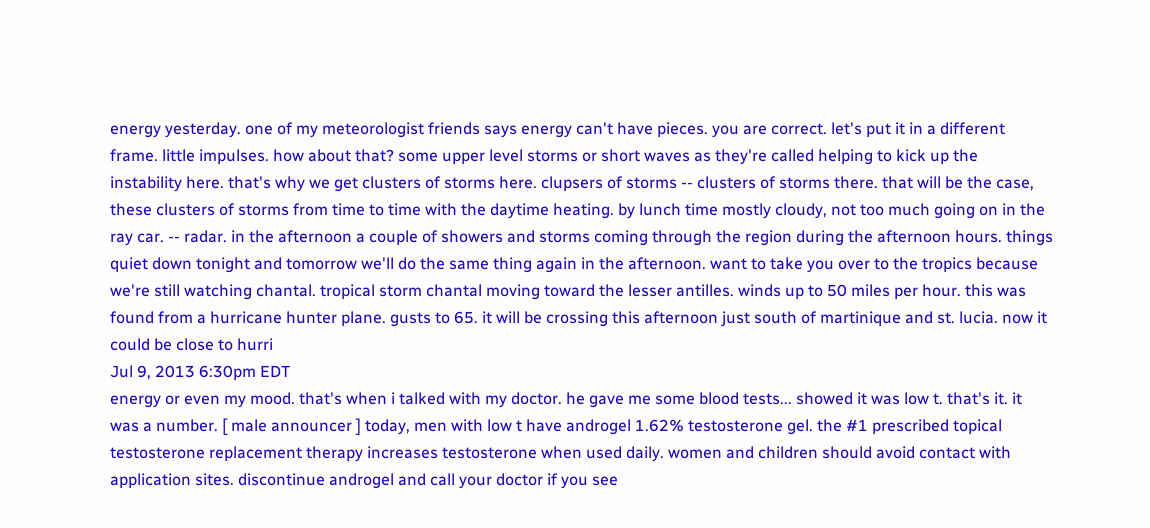energy yesterday. one of my meteorologist friends says energy can't have pieces. you are correct. let's put it in a different frame. little impulses. how about that? some upper level storms or short waves as they're called helping to kick up the instability here. that's why we get clusters of storms here. clupsers of storms -- clusters of storms there. that will be the case, these clusters of storms from time to time with the daytime heating. by lunch time mostly cloudy, not too much going on in the ray car. -- radar. in the afternoon a couple of showers and storms coming through the region during the afternoon hours. things quiet down tonight and tomorrow we'll do the same thing again in the afternoon. want to take you over to the tropics because we're still watching chantal. tropical storm chantal moving toward the lesser antilles. winds up to 50 miles per hour. this was found from a hurricane hunter plane. gusts to 65. it will be crossing this afternoon just south of martinique and st. lucia. now it could be close to hurri
Jul 9, 2013 6:30pm EDT
energy or even my mood. that's when i talked with my doctor. he gave me some blood tests... showed it was low t. that's it. it was a number. [ male announcer ] today, men with low t have androgel 1.62% testosterone gel. the #1 prescribed topical testosterone replacement therapy increases testosterone when used daily. women and children should avoid contact with application sites. discontinue androgel and call your doctor if you see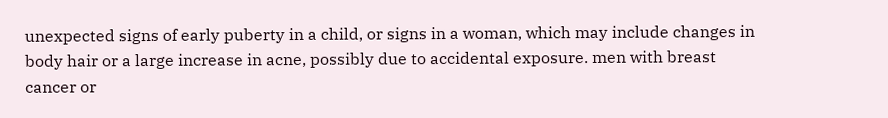unexpected signs of early puberty in a child, or signs in a woman, which may include changes in body hair or a large increase in acne, possibly due to accidental exposure. men with breast cancer or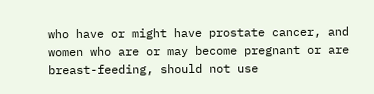who have or might have prostate cancer, and women who are or may become pregnant or are breast-feeding, should not use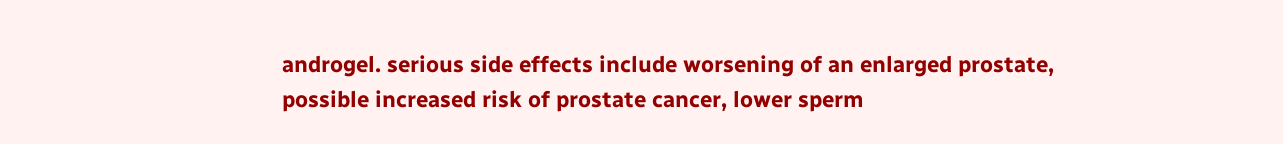androgel. serious side effects include worsening of an enlarged prostate, possible increased risk of prostate cancer, lower sperm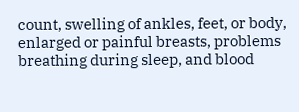count, swelling of ankles, feet, or body, enlarged or painful breasts, problems breathing during sleep, and blood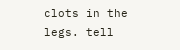clots in the legs. tell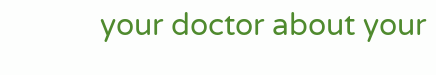your doctor about your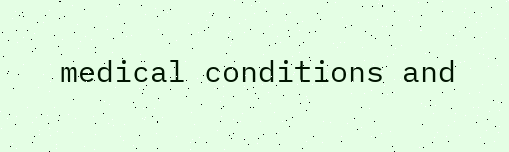medical conditions and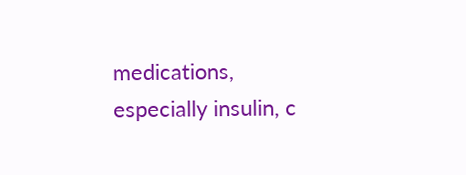medications, especially insulin, c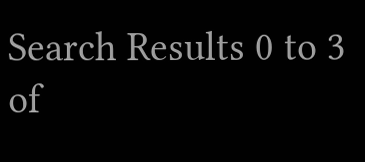Search Results 0 to 3 of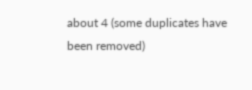about 4 (some duplicates have been removed)